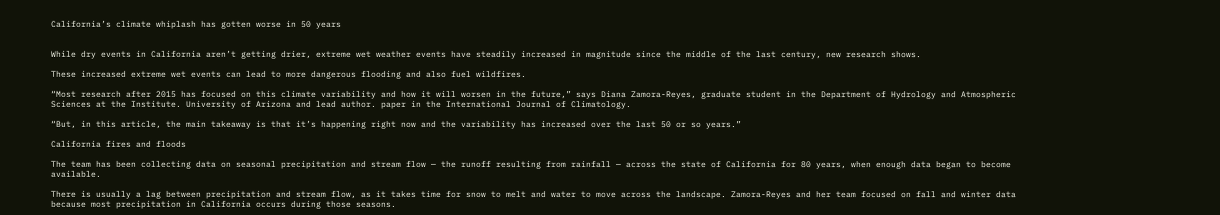California’s climate whiplash has gotten worse in 50 years


While dry events in California aren’t getting drier, extreme wet weather events have steadily increased in magnitude since the middle of the last century, new research shows.

These increased extreme wet events can lead to more dangerous flooding and also fuel wildfires.

“Most research after 2015 has focused on this climate variability and how it will worsen in the future,” says Diana Zamora-Reyes, graduate student in the Department of Hydrology and Atmospheric Sciences at the Institute. University of Arizona and lead author. paper in the International Journal of Climatology.

“But, in this article, the main takeaway is that it’s happening right now and the variability has increased over the last 50 or so years.”

California fires and floods

The team has been collecting data on seasonal precipitation and stream flow — the runoff resulting from rainfall — across the state of California for 80 years, when enough data began to become available.

There is usually a lag between precipitation and stream flow, as it takes time for snow to melt and water to move across the landscape. Zamora-Reyes and her team focused on fall and winter data because most precipitation in California occurs during those seasons.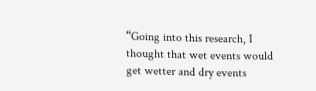“Going into this research, I thought that wet events would get wetter and dry events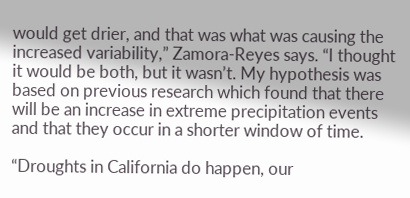would get drier, and that was what was causing the increased variability,” Zamora-Reyes says. “I thought it would be both, but it wasn’t. My hypothesis was based on previous research which found that there will be an increase in extreme precipitation events and that they occur in a shorter window of time.

“Droughts in California do happen, our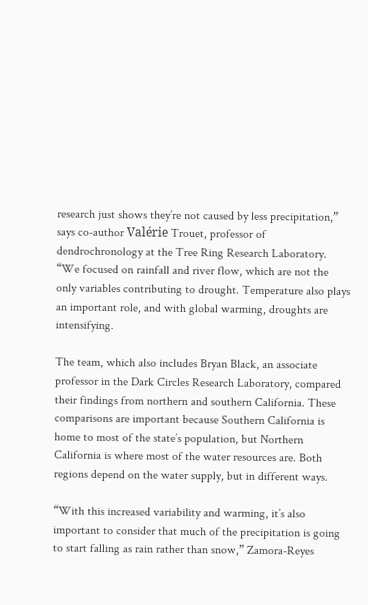research just shows they’re not caused by less precipitation,” says co-author Valérie Trouet, professor of dendrochronology at the Tree Ring Research Laboratory. “We focused on rainfall and river flow, which are not the only variables contributing to drought. Temperature also plays an important role, and with global warming, droughts are intensifying.

The team, which also includes Bryan Black, an associate professor in the Dark Circles Research Laboratory, compared their findings from northern and southern California. These comparisons are important because Southern California is home to most of the state’s population, but Northern California is where most of the water resources are. Both regions depend on the water supply, but in different ways.

“With this increased variability and warming, it’s also important to consider that much of the precipitation is going to start falling as rain rather than snow,” Zamora-Reyes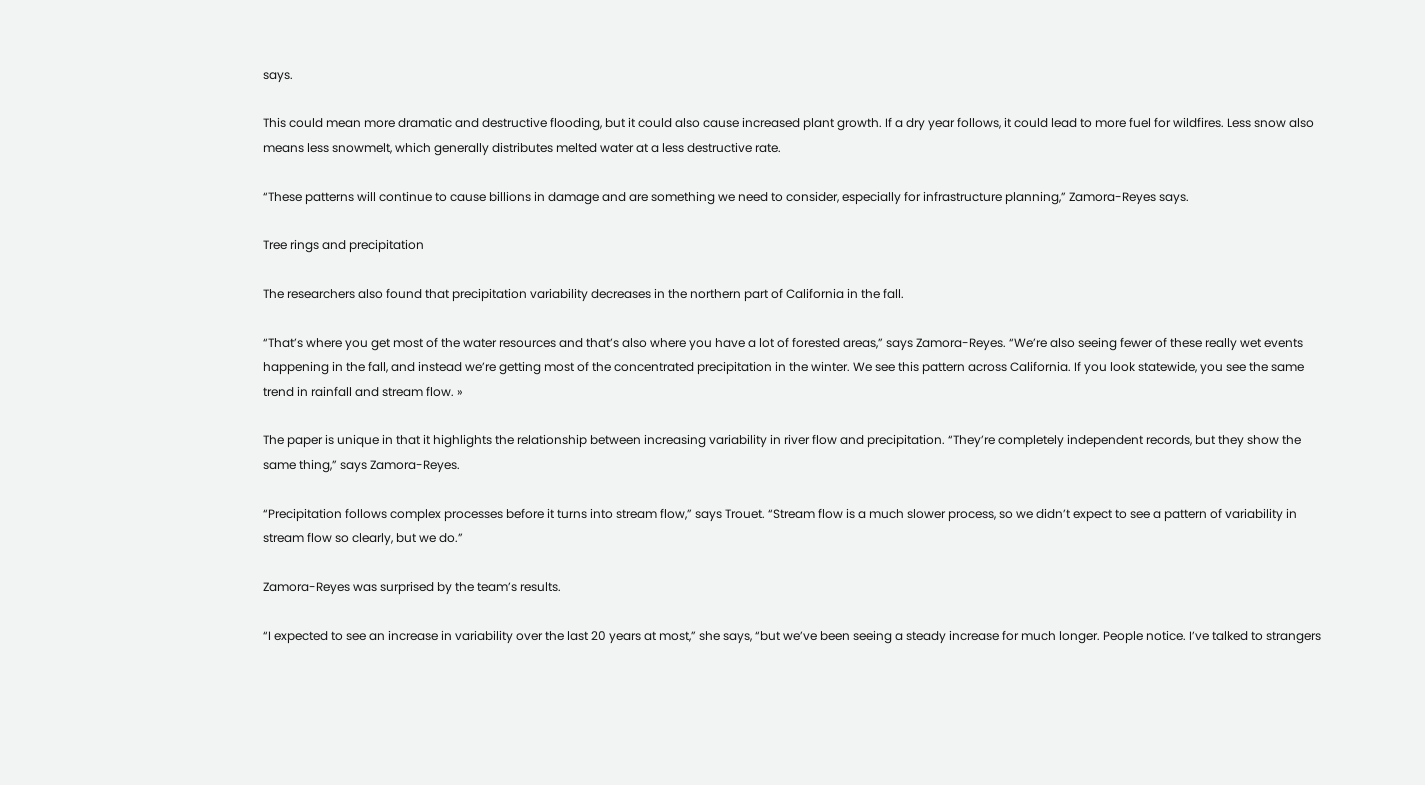says.

This could mean more dramatic and destructive flooding, but it could also cause increased plant growth. If a dry year follows, it could lead to more fuel for wildfires. Less snow also means less snowmelt, which generally distributes melted water at a less destructive rate.

“These patterns will continue to cause billions in damage and are something we need to consider, especially for infrastructure planning,” Zamora-Reyes says.

Tree rings and precipitation

The researchers also found that precipitation variability decreases in the northern part of California in the fall.

“That’s where you get most of the water resources and that’s also where you have a lot of forested areas,” says Zamora-Reyes. “We’re also seeing fewer of these really wet events happening in the fall, and instead we’re getting most of the concentrated precipitation in the winter. We see this pattern across California. If you look statewide, you see the same trend in rainfall and stream flow. »

The paper is unique in that it highlights the relationship between increasing variability in river flow and precipitation. “They’re completely independent records, but they show the same thing,” says Zamora-Reyes.

“Precipitation follows complex processes before it turns into stream flow,” says Trouet. “Stream flow is a much slower process, so we didn’t expect to see a pattern of variability in stream flow so clearly, but we do.”

Zamora-Reyes was surprised by the team’s results.

“I expected to see an increase in variability over the last 20 years at most,” she says, “but we’ve been seeing a steady increase for much longer. People notice. I’ve talked to strangers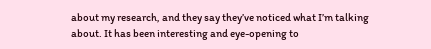about my research, and they say they’ve noticed what I’m talking about. It has been interesting and eye-opening to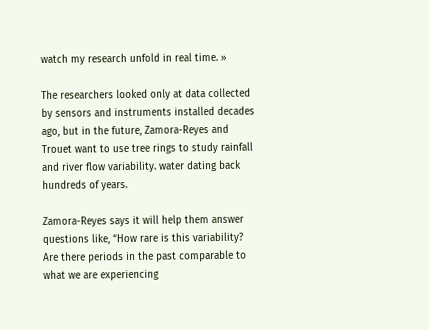watch my research unfold in real time. »

The researchers looked only at data collected by sensors and instruments installed decades ago, but in the future, Zamora-Reyes and Trouet want to use tree rings to study rainfall and river flow variability. water dating back hundreds of years.

Zamora-Reyes says it will help them answer questions like, “How rare is this variability? Are there periods in the past comparable to what we are experiencing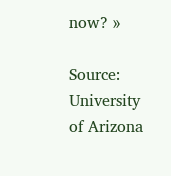now? »

Source: University of Arizona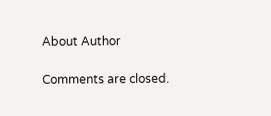About Author

Comments are closed.